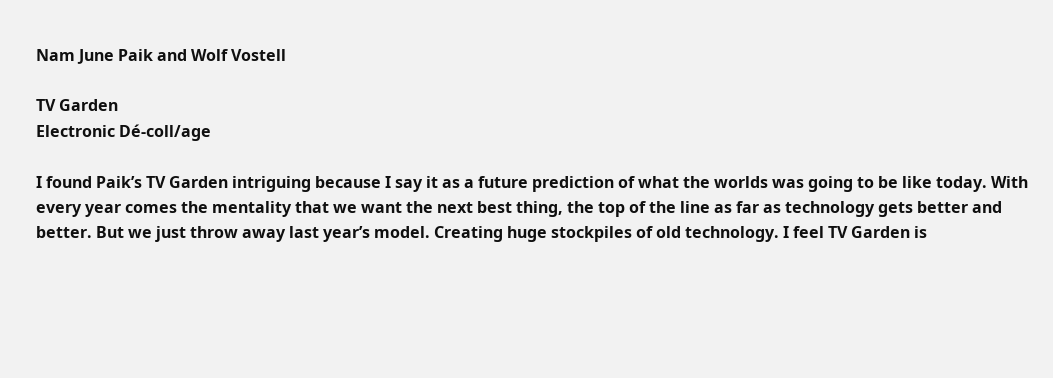Nam June Paik and Wolf Vostell

TV Garden
Electronic Dé-coll/age

I found Paik’s TV Garden intriguing because I say it as a future prediction of what the worlds was going to be like today. With every year comes the mentality that we want the next best thing, the top of the line as far as technology gets better and better. But we just throw away last year’s model. Creating huge stockpiles of old technology. I feel TV Garden is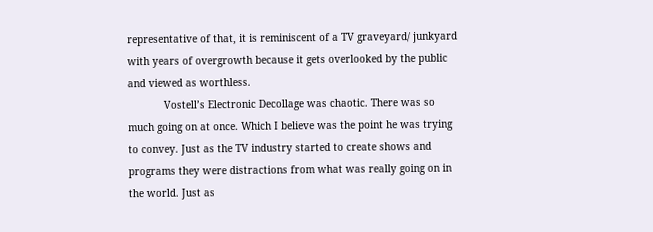representative of that, it is reminiscent of a TV graveyard/ junkyard with years of overgrowth because it gets overlooked by the public and viewed as worthless.
            Vostell’s Electronic Decollage was chaotic. There was so much going on at once. Which I believe was the point he was trying to convey. Just as the TV industry started to create shows and programs they were distractions from what was really going on in the world. Just as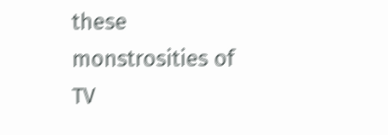these monstrosities of TV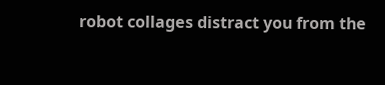robot collages distract you from the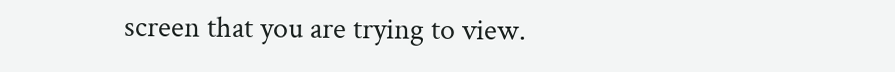screen that you are trying to view.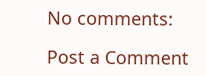No comments:

Post a Comment